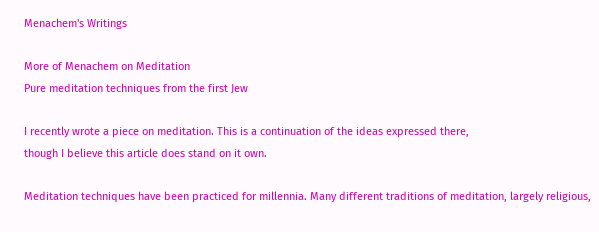Menachem's Writings

More of Menachem on Meditation
Pure meditation techniques from the first Jew

I recently wrote a piece on meditation. This is a continuation of the ideas expressed there,
though I believe this article does stand on it own.

Meditation techniques have been practiced for millennia. Many different traditions of meditation, largely religious,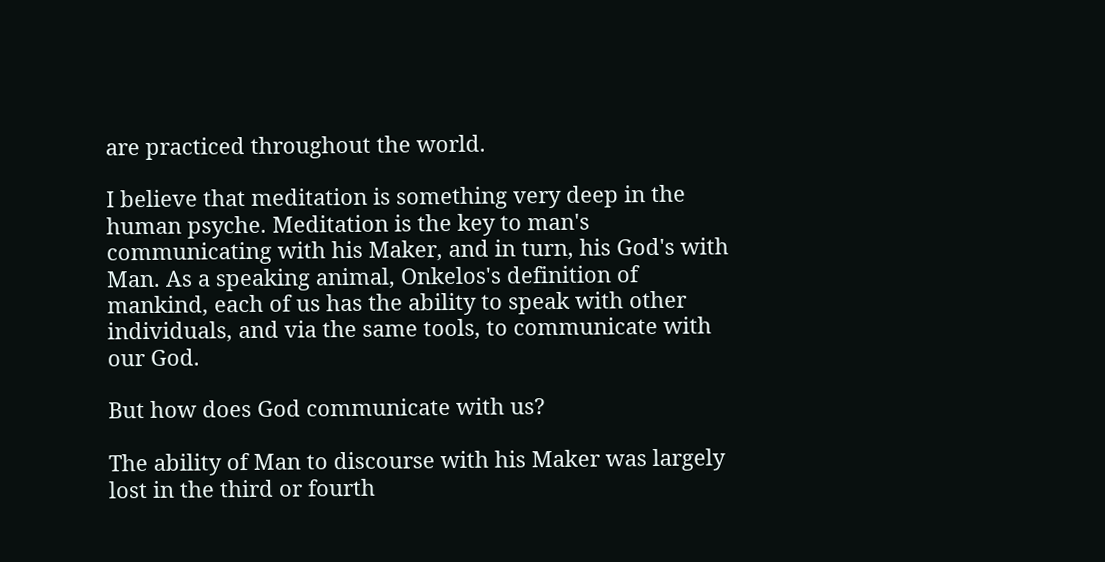are practiced throughout the world.

I believe that meditation is something very deep in the human psyche. Meditation is the key to man's communicating with his Maker, and in turn, his God's with Man. As a speaking animal, Onkelos's definition of mankind, each of us has the ability to speak with other individuals, and via the same tools, to communicate with our God.

But how does God communicate with us?

The ability of Man to discourse with his Maker was largely lost in the third or fourth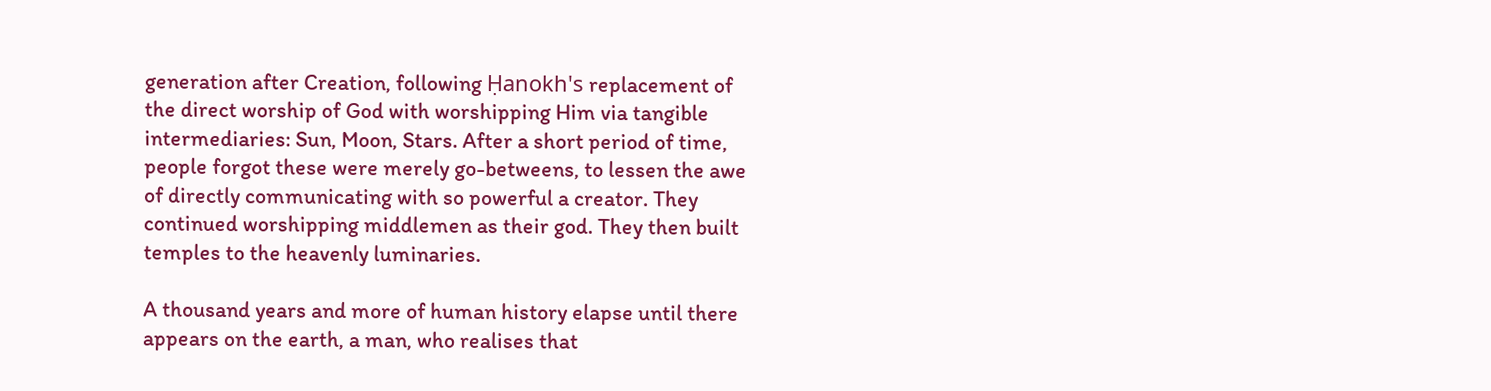generation after Creation, following Ḥanokh's replacement of the direct worship of God with worshipping Him via tangible intermediaries: Sun, Moon, Stars. After a short period of time, people forgot these were merely go-betweens, to lessen the awe of directly communicating with so powerful a creator. They continued worshipping middlemen as their god. They then built temples to the heavenly luminaries.

A thousand years and more of human history elapse until there appears on the earth, a man, who realises that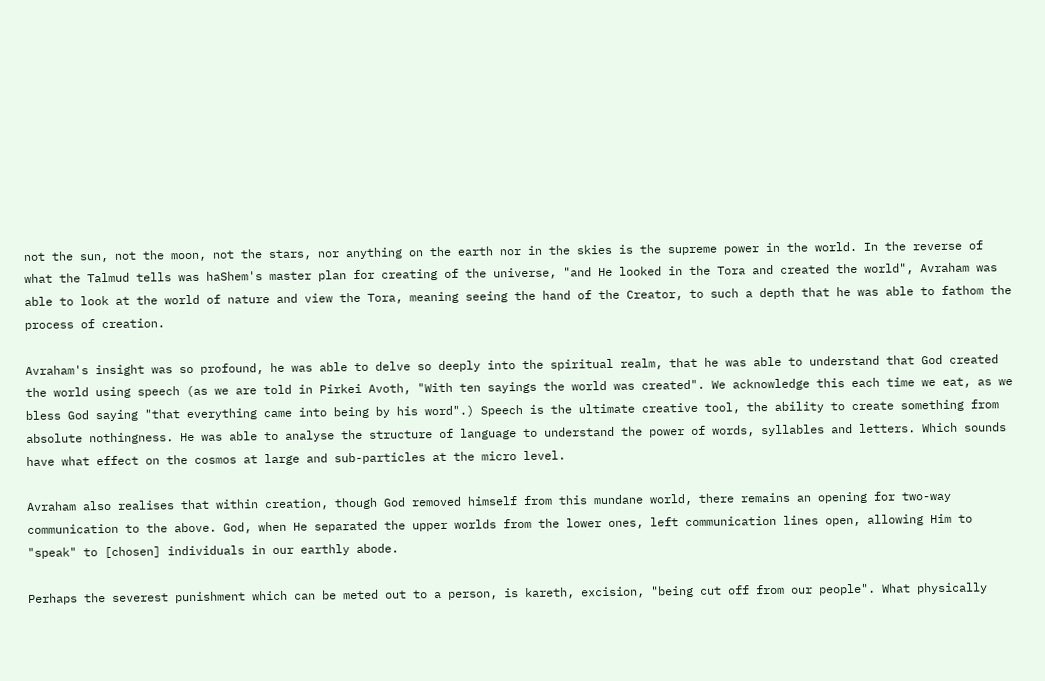not the sun, not the moon, not the stars, nor anything on the earth nor in the skies is the supreme power in the world. In the reverse of what the Talmud tells was haShem's master plan for creating of the universe, "and He looked in the Tora and created the world", Avraham was able to look at the world of nature and view the Tora, meaning seeing the hand of the Creator, to such a depth that he was able to fathom the process of creation.

Avraham's insight was so profound, he was able to delve so deeply into the spiritual realm, that he was able to understand that God created the world using speech (as we are told in Pirkei Avoth, "With ten sayings the world was created". We acknowledge this each time we eat, as we bless God saying "that everything came into being by his word".) Speech is the ultimate creative tool, the ability to create something from absolute nothingness. He was able to analyse the structure of language to understand the power of words, syllables and letters. Which sounds have what effect on the cosmos at large and sub-particles at the micro level.

Avraham also realises that within creation, though God removed himself from this mundane world, there remains an opening for two-way communication to the above. God, when He separated the upper worlds from the lower ones, left communication lines open, allowing Him to "speak" to [chosen] individuals in our earthly abode.

Perhaps the severest punishment which can be meted out to a person, is kareth, excision, "being cut off from our people". What physically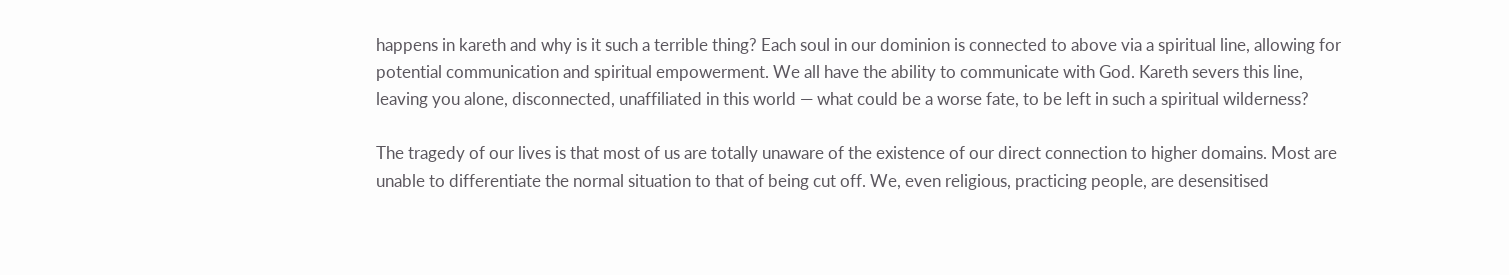happens in kareth and why is it such a terrible thing? Each soul in our dominion is connected to above via a spiritual line, allowing for potential communication and spiritual empowerment. We all have the ability to communicate with God. Kareth severs this line, leaving you alone, disconnected, unaffiliated in this world — what could be a worse fate, to be left in such a spiritual wilderness?

The tragedy of our lives is that most of us are totally unaware of the existence of our direct connection to higher domains. Most are unable to differentiate the normal situation to that of being cut off. We, even religious, practicing people, are desensitised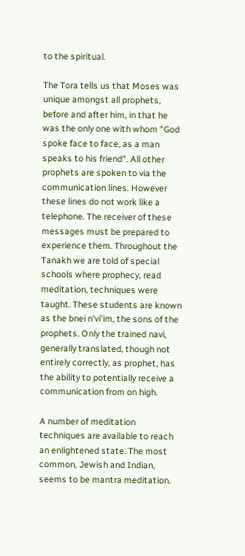to the spiritual.

The Tora tells us that Moses was unique amongst all prophets, before and after him, in that he was the only one with whom "God spoke face to face, as a man speaks to his friend". All other prophets are spoken to via the communication lines. However these lines do not work like a telephone. The receiver of these messages must be prepared to experience them. Throughout the Tanakh we are told of special schools where prophecy, read meditation, techniques were taught. These students are known as the bnei n'vi'im, the sons of the prophets. Only the trained navi, generally translated, though not entirely correctly, as prophet, has the ability to potentially receive a communication from on high.

A number of meditation techniques are available to reach an enlightened state. The most common, Jewish and Indian, seems to be mantra meditation.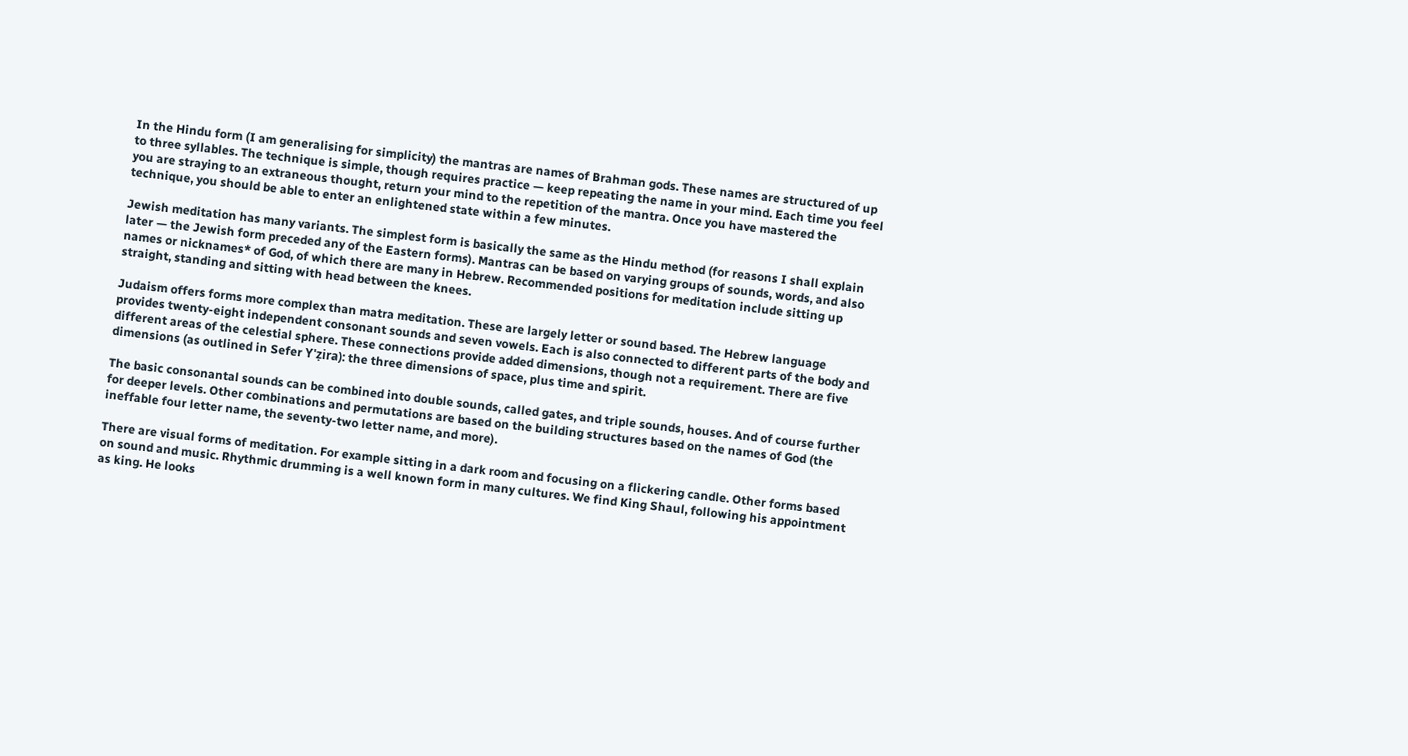In the Hindu form (I am generalising for simplicity) the mantras are names of Brahman gods. These names are structured of up to three syllables. The technique is simple, though requires practice — keep repeating the name in your mind. Each time you feel you are straying to an extraneous thought, return your mind to the repetition of the mantra. Once you have mastered the technique, you should be able to enter an enlightened state within a few minutes.

Jewish meditation has many variants. The simplest form is basically the same as the Hindu method (for reasons I shall explain later — the Jewish form preceded any of the Eastern forms). Mantras can be based on varying groups of sounds, words, and also names or nicknames* of God, of which there are many in Hebrew. Recommended positions for meditation include sitting up straight, standing and sitting with head between the knees.

Judaism offers forms more complex than matra meditation. These are largely letter or sound based. The Hebrew language provides twenty-eight independent consonant sounds and seven vowels. Each is also connected to different parts of the body and different areas of the celestial sphere. These connections provide added dimensions, though not a requirement. There are five dimensions (as outlined in Sefer Y'ẓira): the three dimensions of space, plus time and spirit.

The basic consonantal sounds can be combined into double sounds, called gates, and triple sounds, houses. And of course further for deeper levels. Other combinations and permutations are based on the building structures based on the names of God (the ineffable four letter name, the seventy-two letter name, and more).

There are visual forms of meditation. For example sitting in a dark room and focusing on a flickering candle. Other forms based on sound and music. Rhythmic drumming is a well known form in many cultures. We find King Shaul, following his appointment as king. He looks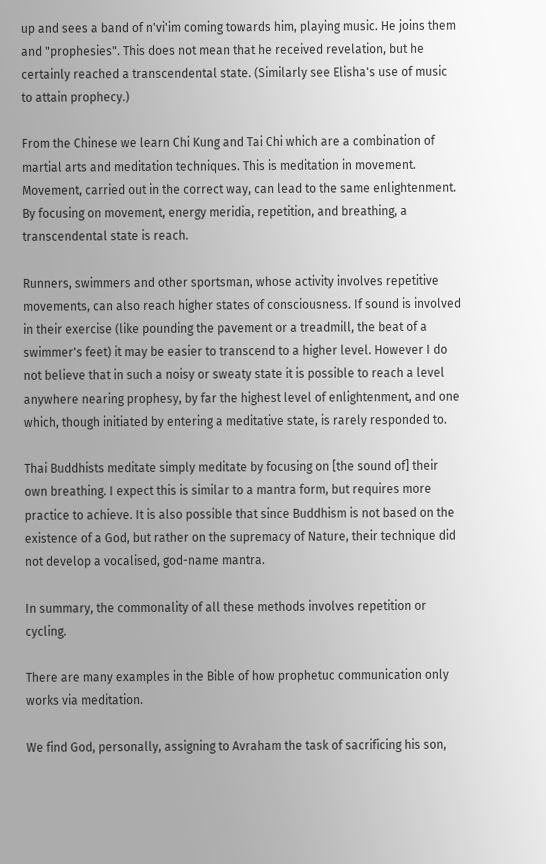up and sees a band of n'vi'im coming towards him, playing music. He joins them and "prophesies". This does not mean that he received revelation, but he certainly reached a transcendental state. (Similarly see Elisha's use of music to attain prophecy.)

From the Chinese we learn Chi Kung and Tai Chi which are a combination of martial arts and meditation techniques. This is meditation in movement. Movement, carried out in the correct way, can lead to the same enlightenment. By focusing on movement, energy meridia, repetition, and breathing, a transcendental state is reach.

Runners, swimmers and other sportsman, whose activity involves repetitive movements, can also reach higher states of consciousness. If sound is involved in their exercise (like pounding the pavement or a treadmill, the beat of a swimmer's feet) it may be easier to transcend to a higher level. However I do not believe that in such a noisy or sweaty state it is possible to reach a level anywhere nearing prophesy, by far the highest level of enlightenment, and one which, though initiated by entering a meditative state, is rarely responded to.

Thai Buddhists meditate simply meditate by focusing on [the sound of] their own breathing. I expect this is similar to a mantra form, but requires more practice to achieve. It is also possible that since Buddhism is not based on the existence of a God, but rather on the supremacy of Nature, their technique did not develop a vocalised, god-name mantra.

In summary, the commonality of all these methods involves repetition or cycling.

There are many examples in the Bible of how prophetuc communication only works via meditation.

We find God, personally, assigning to Avraham the task of sacrificing his son,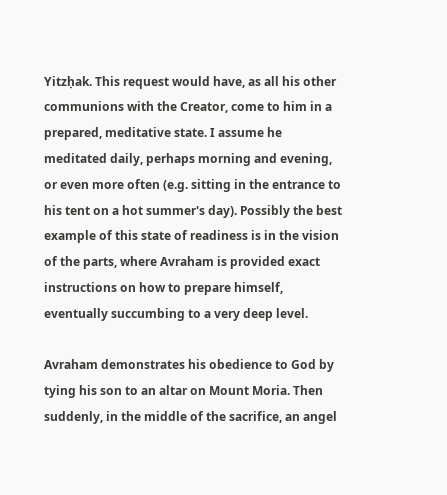Yitzḥak. This request would have, as all his other communions with the Creator, come to him in a prepared, meditative state. I assume he meditated daily, perhaps morning and evening, or even more often (e.g. sitting in the entrance to his tent on a hot summer's day). Possibly the best example of this state of readiness is in the vision of the parts, where Avraham is provided exact instructions on how to prepare himself, eventually succumbing to a very deep level.

Avraham demonstrates his obedience to God by tying his son to an altar on Mount Moria. Then suddenly, in the middle of the sacrifice, an angel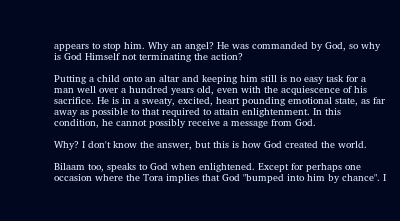appears to stop him. Why an angel? He was commanded by God, so why is God Himself not terminating the action?

Putting a child onto an altar and keeping him still is no easy task for a man well over a hundred years old, even with the acquiescence of his sacrifice. He is in a sweaty, excited, heart pounding emotional state, as far away as possible to that required to attain enlightenment. In this condition, he cannot possibly receive a message from God.

Why? I don't know the answer, but this is how God created the world.

Bilaam too, speaks to God when enlightened. Except for perhaps one occasion where the Tora implies that God "bumped into him by chance". I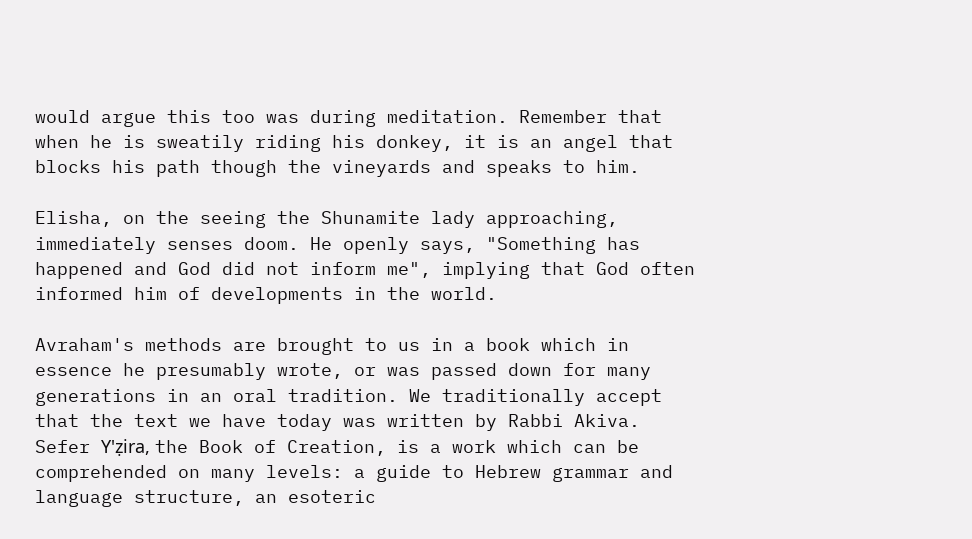would argue this too was during meditation. Remember that when he is sweatily riding his donkey, it is an angel that blocks his path though the vineyards and speaks to him.

Elisha, on the seeing the Shunamite lady approaching, immediately senses doom. He openly says, "Something has happened and God did not inform me", implying that God often informed him of developments in the world.

Avraham's methods are brought to us in a book which in essence he presumably wrote, or was passed down for many generations in an oral tradition. We traditionally accept that the text we have today was written by Rabbi Akiva. Sefer Y'ẓira, the Book of Creation, is a work which can be comprehended on many levels: a guide to Hebrew grammar and language structure, an esoteric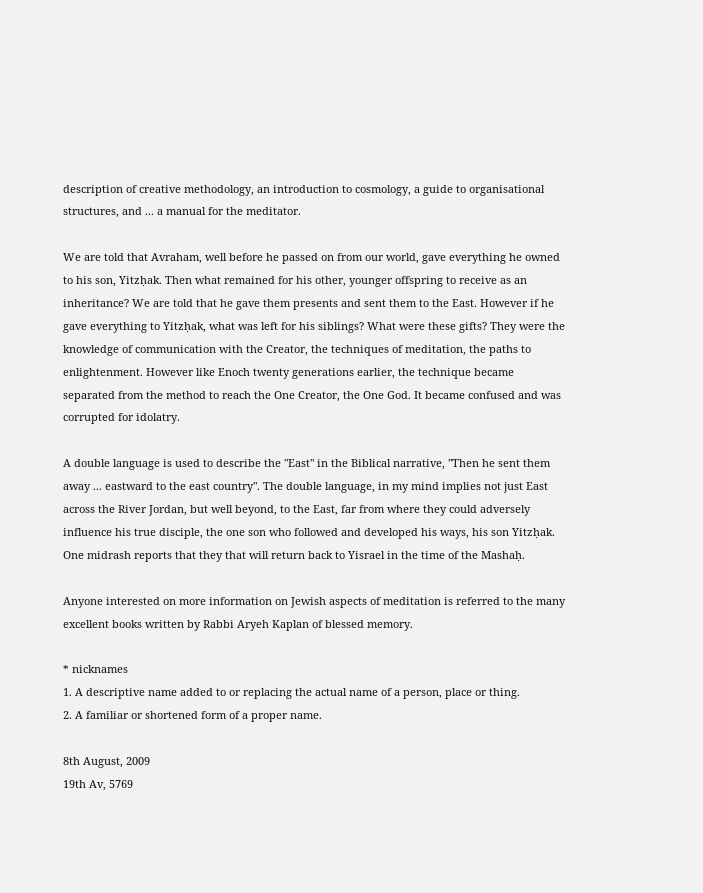description of creative methodology, an introduction to cosmology, a guide to organisational structures, and ... a manual for the meditator.

We are told that Avraham, well before he passed on from our world, gave everything he owned to his son, Yitzḥak. Then what remained for his other, younger offspring to receive as an inheritance? We are told that he gave them presents and sent them to the East. However if he gave everything to Yitzḥak, what was left for his siblings? What were these gifts? They were the knowledge of communication with the Creator, the techniques of meditation, the paths to enlightenment. However like Enoch twenty generations earlier, the technique became separated from the method to reach the One Creator, the One God. It became confused and was corrupted for idolatry.

A double language is used to describe the "East" in the Biblical narrative, "Then he sent them away ... eastward to the east country". The double language, in my mind implies not just East across the River Jordan, but well beyond, to the East, far from where they could adversely influence his true disciple, the one son who followed and developed his ways, his son Yitzḥak. One midrash reports that they that will return back to Yisrael in the time of the Mashaḥ.

Anyone interested on more information on Jewish aspects of meditation is referred to the many excellent books written by Rabbi Aryeh Kaplan of blessed memory.

* nicknames
1. A descriptive name added to or replacing the actual name of a person, place or thing.
2. A familiar or shortened form of a proper name.

8th August, 2009
19th Av, 5769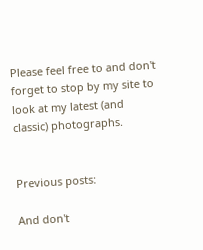Please feel free to and don't forget to stop by my site to look at my latest (and classic) photographs.


Previous posts:

And don't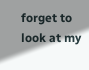forget to look at my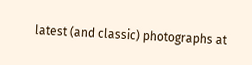latest (and classic) photographs at